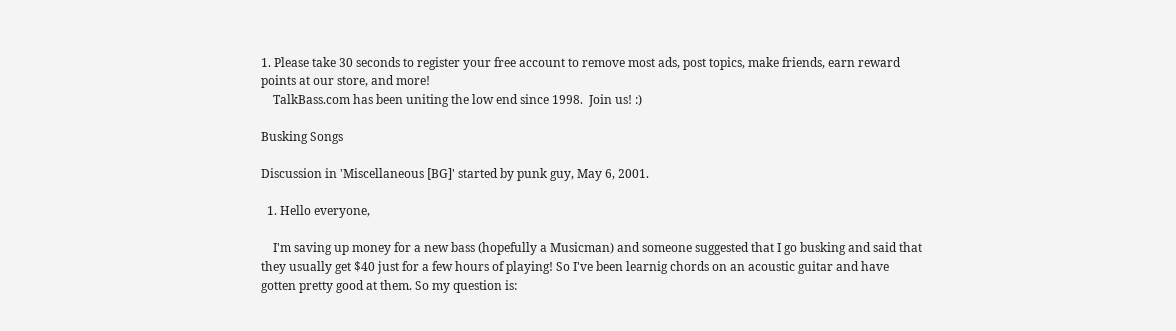1. Please take 30 seconds to register your free account to remove most ads, post topics, make friends, earn reward points at our store, and more!
    TalkBass.com has been uniting the low end since 1998.  Join us! :)

Busking Songs

Discussion in 'Miscellaneous [BG]' started by punk guy, May 6, 2001.

  1. Hello everyone,

    I'm saving up money for a new bass (hopefully a Musicman) and someone suggested that I go busking and said that they usually get $40 just for a few hours of playing! So I've been learnig chords on an acoustic guitar and have gotten pretty good at them. So my question is: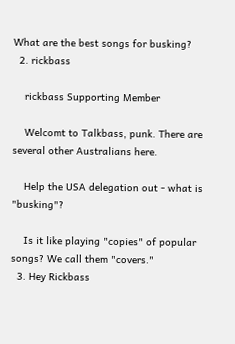What are the best songs for busking?
  2. rickbass

    rickbass Supporting Member

    Welcomt to Talkbass, punk. There are several other Australians here.

    Help the USA delegation out - what is "busking"?

    Is it like playing "copies" of popular songs? We call them "covers."
  3. Hey Rickbass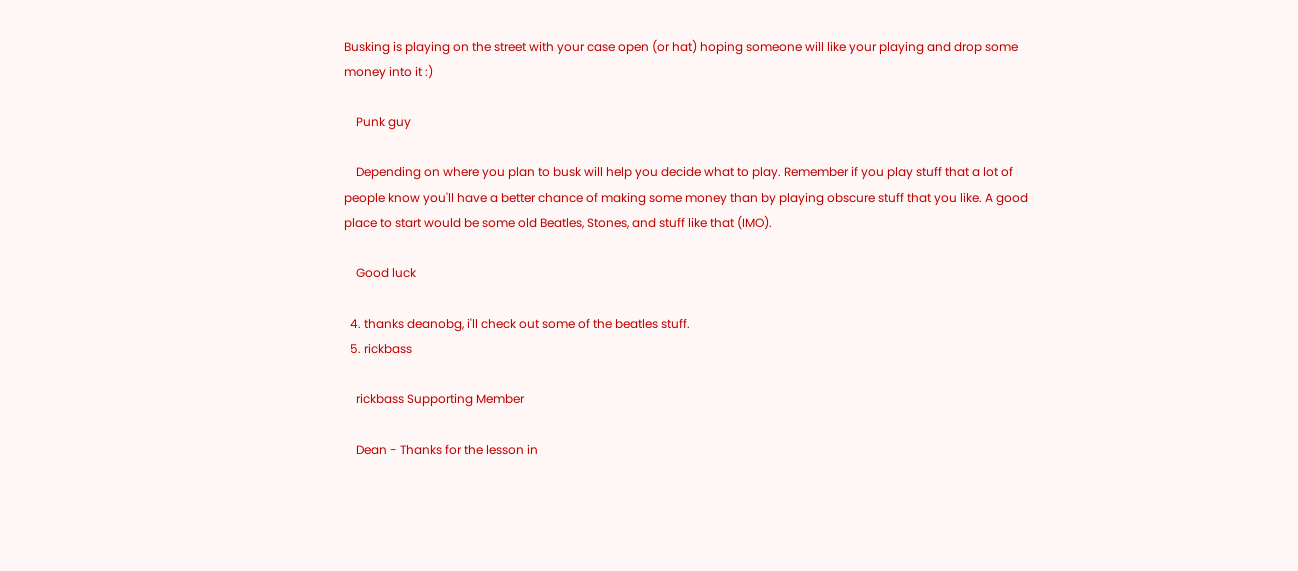Busking is playing on the street with your case open (or hat) hoping someone will like your playing and drop some money into it :)

    Punk guy

    Depending on where you plan to busk will help you decide what to play. Remember if you play stuff that a lot of people know you'll have a better chance of making some money than by playing obscure stuff that you like. A good place to start would be some old Beatles, Stones, and stuff like that (IMO).

    Good luck

  4. thanks deanobg, i'll check out some of the beatles stuff.
  5. rickbass

    rickbass Supporting Member

    Dean - Thanks for the lesson in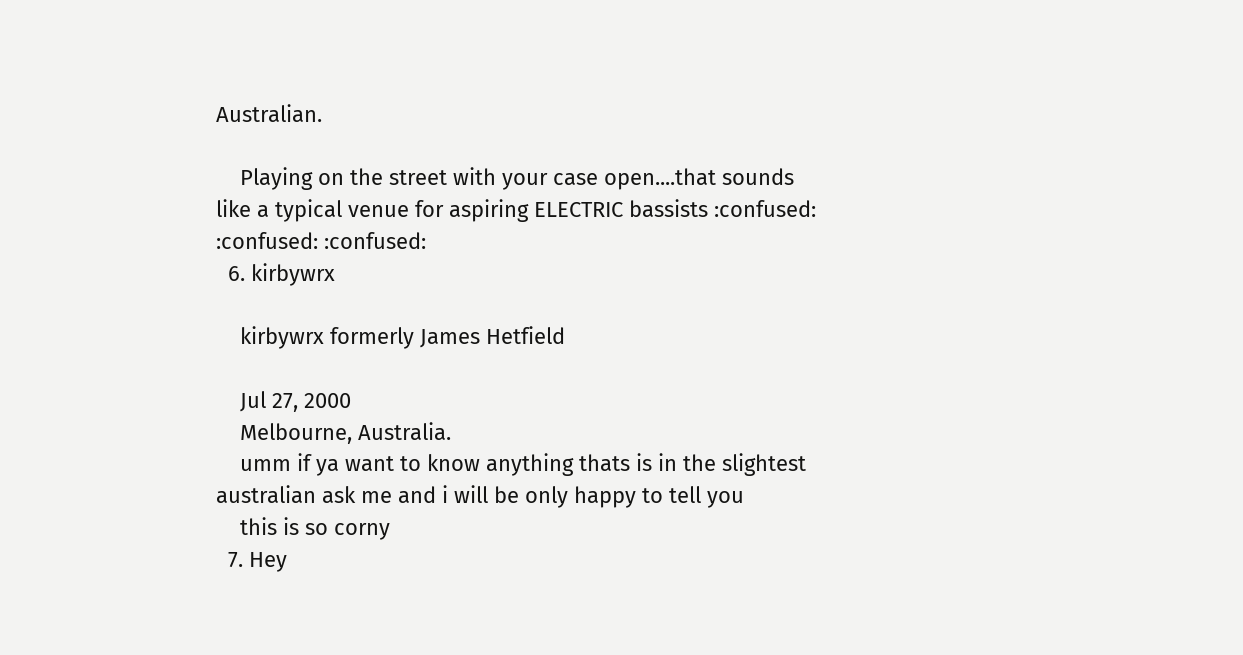Australian.

    Playing on the street with your case open....that sounds like a typical venue for aspiring ELECTRIC bassists :confused: :confused: :confused:
  6. kirbywrx

    kirbywrx formerly James Hetfield

    Jul 27, 2000
    Melbourne, Australia.
    umm if ya want to know anything thats is in the slightest australian ask me and i will be only happy to tell you
    this is so corny
  7. Hey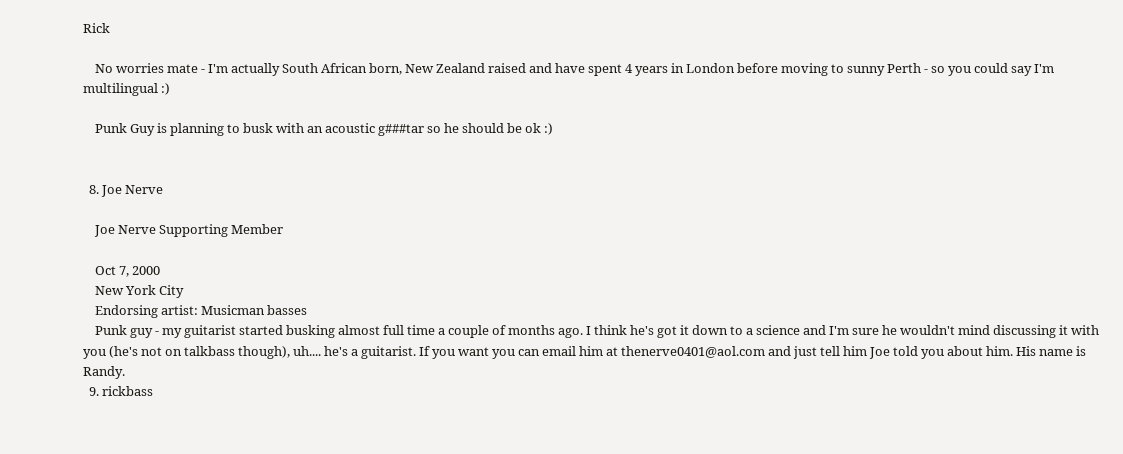Rick

    No worries mate - I'm actually South African born, New Zealand raised and have spent 4 years in London before moving to sunny Perth - so you could say I'm multilingual :)

    Punk Guy is planning to busk with an acoustic g###tar so he should be ok :)


  8. Joe Nerve

    Joe Nerve Supporting Member

    Oct 7, 2000
    New York City
    Endorsing artist: Musicman basses
    Punk guy - my guitarist started busking almost full time a couple of months ago. I think he's got it down to a science and I'm sure he wouldn't mind discussing it with you (he's not on talkbass though), uh.... he's a guitarist. If you want you can email him at thenerve0401@aol.com and just tell him Joe told you about him. His name is Randy.
  9. rickbass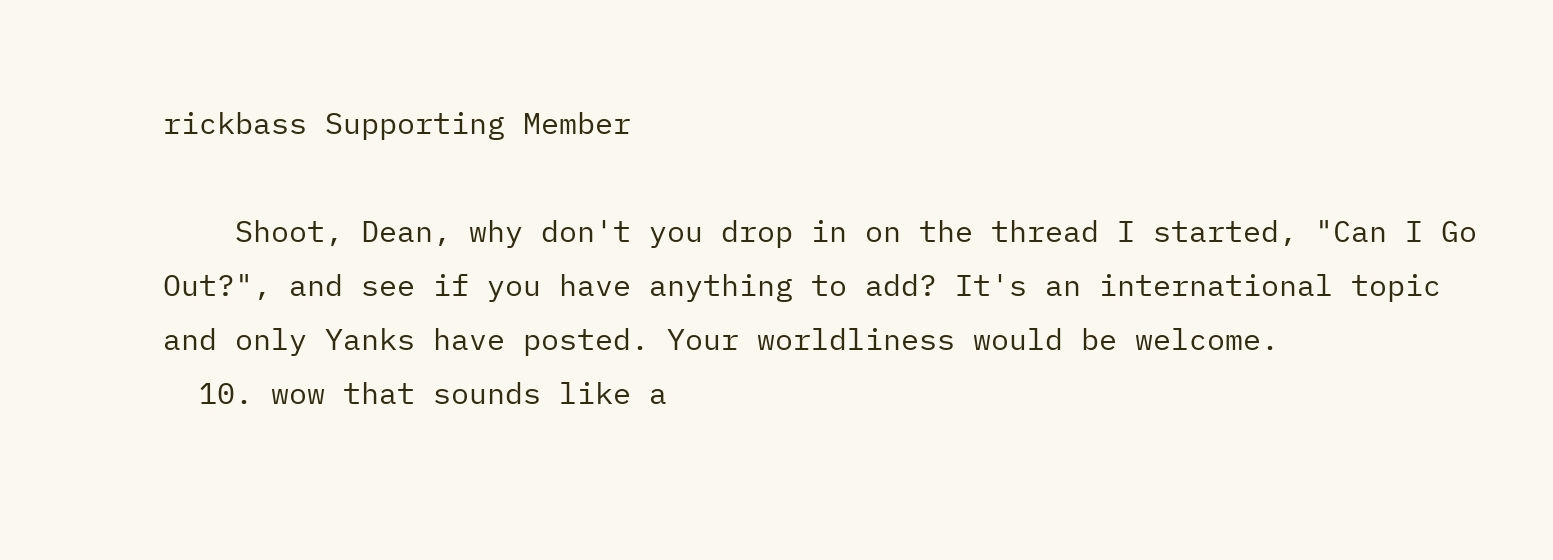rickbass Supporting Member

    Shoot, Dean, why don't you drop in on the thread I started, "Can I Go Out?", and see if you have anything to add? It's an international topic and only Yanks have posted. Your worldliness would be welcome.
  10. wow that sounds like a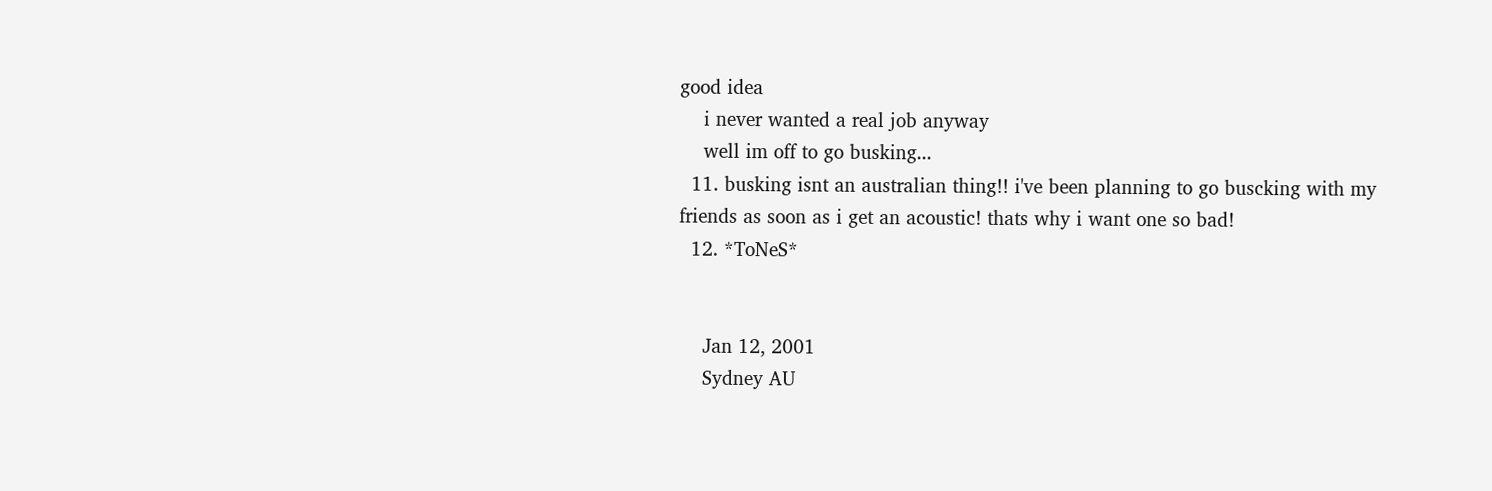good idea
    i never wanted a real job anyway
    well im off to go busking...
  11. busking isnt an australian thing!! i've been planning to go buscking with my friends as soon as i get an acoustic! thats why i want one so bad!
  12. *ToNeS*


    Jan 12, 2001
    Sydney AU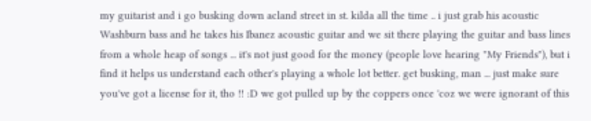my guitarist and i go busking down acland street in st. kilda all the time .. i just grab his acoustic Washburn bass and he takes his Ibanez acoustic guitar and we sit there playing the guitar and bass lines from a whole heap of songs ... it's not just good for the money (people love hearing "My Friends"), but i find it helps us understand each other's playing a whole lot better. get busking, man ... just make sure you've got a license for it, tho !! :D we got pulled up by the coppers once 'coz we were ignorant of this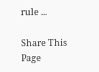rule ...

Share This Page